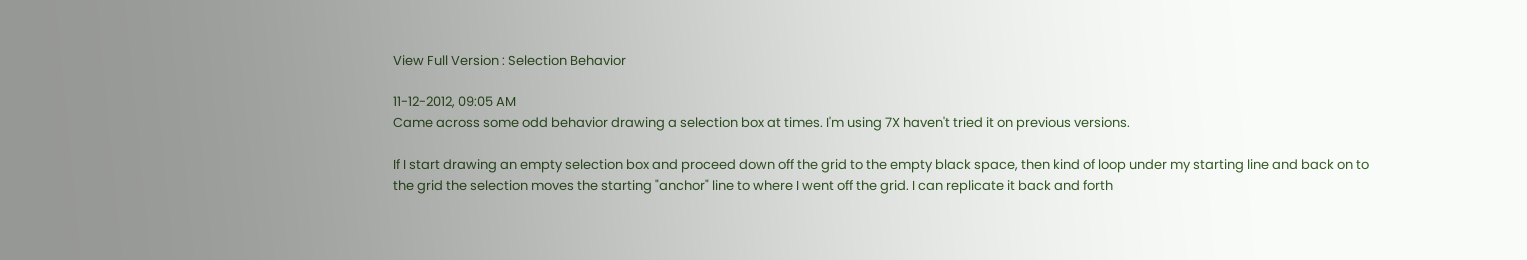View Full Version : Selection Behavior

11-12-2012, 09:05 AM
Came across some odd behavior drawing a selection box at times. I'm using 7X haven't tried it on previous versions.

If I start drawing an empty selection box and proceed down off the grid to the empty black space, then kind of loop under my starting line and back on to the grid the selection moves the starting "anchor" line to where I went off the grid. I can replicate it back and forth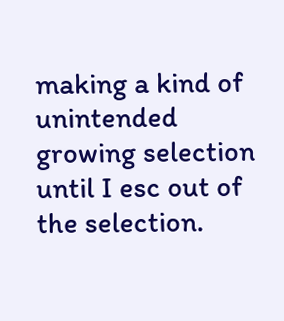making a kind of unintended growing selection until I esc out of the selection.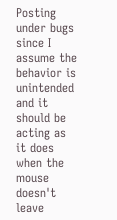Posting under bugs since I assume the behavior is unintended and it should be acting as it does when the mouse doesn't leave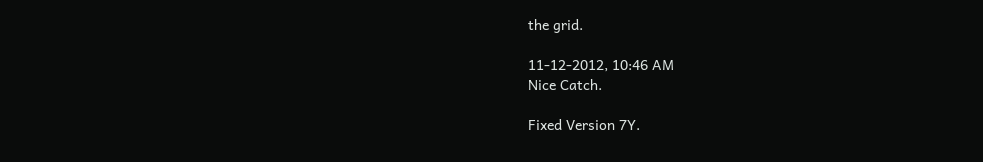the grid.

11-12-2012, 10:46 AM
Nice Catch.

Fixed Version 7Y.